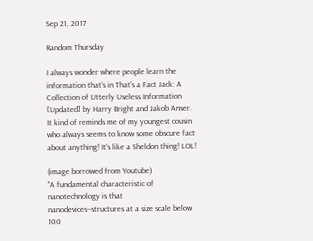Sep 21, 2017

Random Thursday

I always wonder where people learn the information that's in That's a Fact Jack: A Collection of Utterly Useless Information [Updated] by Harry Bright and Jakob Anser. It kind of reminds me of my youngest cousin who always seems to know some obscure fact about anything! It's like a Sheldon thing! LOL!

(image borrowed from Youtube)
"A fundamental characteristic of nanotechnology is that nanodevices--structures at a size scale below 100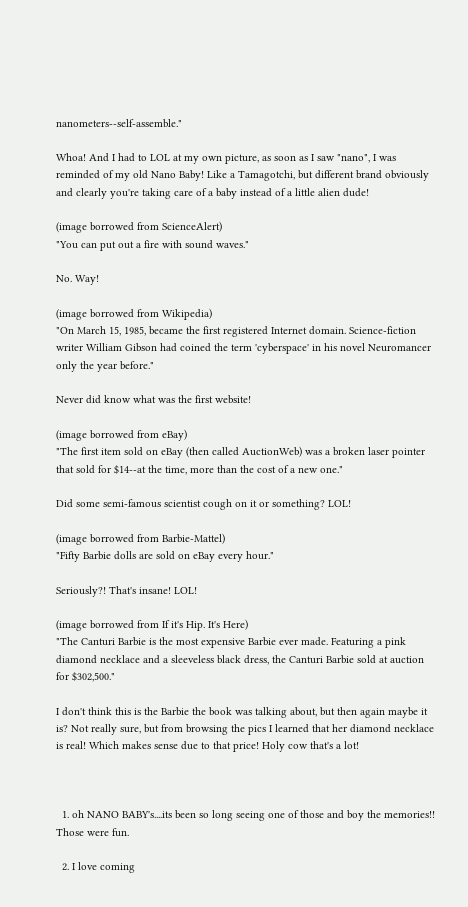nanometers--self-assemble."

Whoa! And I had to LOL at my own picture, as soon as I saw "nano", I was reminded of my old Nano Baby! Like a Tamagotchi, but different brand obviously and clearly you're taking care of a baby instead of a little alien dude!

(image borrowed from ScienceAlert)
"You can put out a fire with sound waves."

No. Way!

(image borrowed from Wikipedia)
"On March 15, 1985, became the first registered Internet domain. Science-fiction writer William Gibson had coined the term 'cyberspace' in his novel Neuromancer only the year before."

Never did know what was the first website!

(image borrowed from eBay)
"The first item sold on eBay (then called AuctionWeb) was a broken laser pointer that sold for $14--at the time, more than the cost of a new one."

Did some semi-famous scientist cough on it or something? LOL!

(image borrowed from Barbie-Mattel)
"Fifty Barbie dolls are sold on eBay every hour."

Seriously?! That's insane! LOL!

(image borrowed from If it's Hip. It's Here)
"The Canturi Barbie is the most expensive Barbie ever made. Featuring a pink diamond necklace and a sleeveless black dress, the Canturi Barbie sold at auction for $302,500."

I don't think this is the Barbie the book was talking about, but then again maybe it is? Not really sure, but from browsing the pics I learned that her diamond necklace is real! Which makes sense due to that price! Holy cow that's a lot!



  1. oh NANO BABY's....its been so long seeing one of those and boy the memories!! Those were fun.

  2. I love coming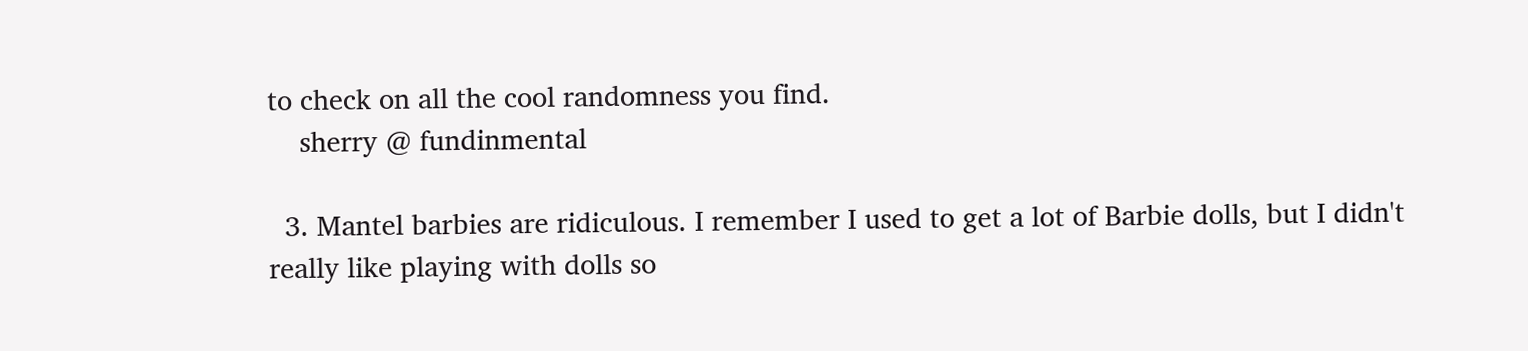to check on all the cool randomness you find.
    sherry @ fundinmental

  3. Mantel barbies are ridiculous. I remember I used to get a lot of Barbie dolls, but I didn't really like playing with dolls so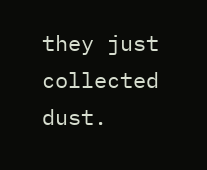they just collected dust.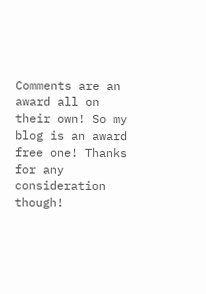Comments are an award all on their own! So my blog is an award free one! Thanks for any consideration though!